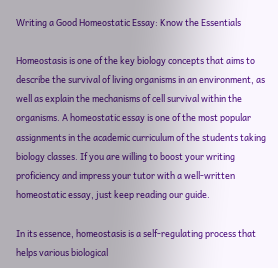Writing a Good Homeostatic Essay: Know the Essentials

Homeostasis is one of the key biology concepts that aims to describe the survival of living organisms in an environment, as well as explain the mechanisms of cell survival within the organisms. A homeostatic essay is one of the most popular assignments in the academic curriculum of the students taking biology classes. If you are willing to boost your writing proficiency and impress your tutor with a well-written homeostatic essay, just keep reading our guide.

In its essence, homeostasis is a self-regulating process that helps various biological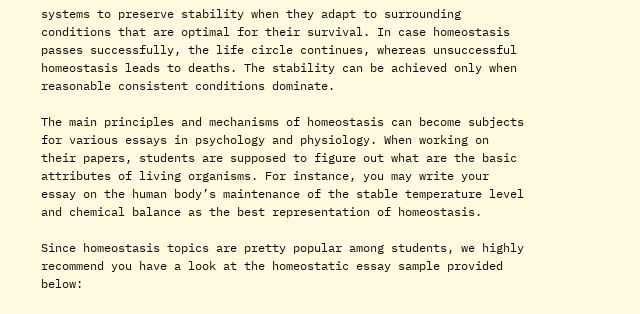systems to preserve stability when they adapt to surrounding conditions that are optimal for their survival. In case homeostasis passes successfully, the life circle continues, whereas unsuccessful homeostasis leads to deaths. The stability can be achieved only when reasonable consistent conditions dominate.

The main principles and mechanisms of homeostasis can become subjects for various essays in psychology and physiology. When working on their papers, students are supposed to figure out what are the basic attributes of living organisms. For instance, you may write your essay on the human body’s maintenance of the stable temperature level and chemical balance as the best representation of homeostasis.

Since homeostasis topics are pretty popular among students, we highly recommend you have a look at the homeostatic essay sample provided below: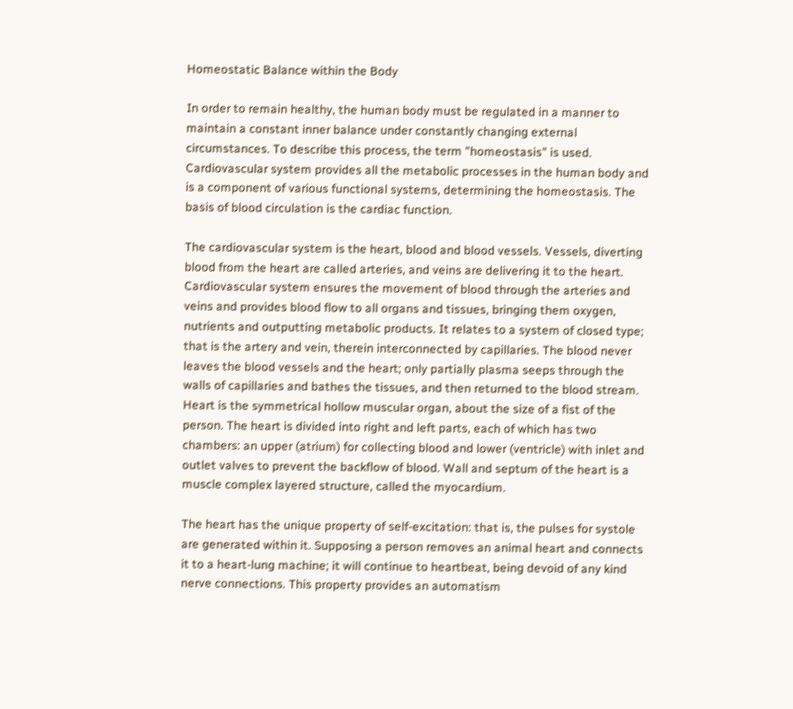Homeostatic Balance within the Body

In order to remain healthy, the human body must be regulated in a manner to maintain a constant inner balance under constantly changing external circumstances. To describe this process, the term "homeostasis" is used. Cardiovascular system provides all the metabolic processes in the human body and is a component of various functional systems, determining the homeostasis. The basis of blood circulation is the cardiac function.

The cardiovascular system is the heart, blood and blood vessels. Vessels, diverting blood from the heart are called arteries, and veins are delivering it to the heart. Cardiovascular system ensures the movement of blood through the arteries and veins and provides blood flow to all organs and tissues, bringing them oxygen, nutrients and outputting metabolic products. It relates to a system of closed type; that is the artery and vein, therein interconnected by capillaries. The blood never leaves the blood vessels and the heart; only partially plasma seeps through the walls of capillaries and bathes the tissues, and then returned to the blood stream. Heart is the symmetrical hollow muscular organ, about the size of a fist of the person. The heart is divided into right and left parts, each of which has two chambers: an upper (atrium) for collecting blood and lower (ventricle) with inlet and outlet valves to prevent the backflow of blood. Wall and septum of the heart is a muscle complex layered structure, called the myocardium.

The heart has the unique property of self-excitation: that is, the pulses for systole are generated within it. Supposing a person removes an animal heart and connects it to a heart-lung machine; it will continue to heartbeat, being devoid of any kind nerve connections. This property provides an automatism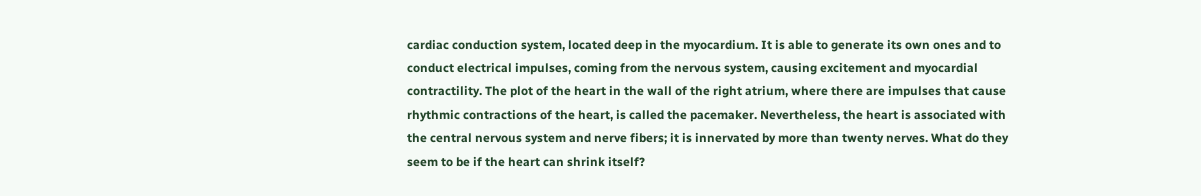cardiac conduction system, located deep in the myocardium. It is able to generate its own ones and to conduct electrical impulses, coming from the nervous system, causing excitement and myocardial contractility. The plot of the heart in the wall of the right atrium, where there are impulses that cause rhythmic contractions of the heart, is called the pacemaker. Nevertheless, the heart is associated with the central nervous system and nerve fibers; it is innervated by more than twenty nerves. What do they seem to be if the heart can shrink itself?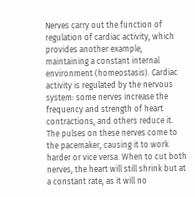Nerves carry out the function of regulation of cardiac activity, which provides another example, maintaining a constant internal environment (homeostasis). Cardiac activity is regulated by the nervous system: some nerves increase the frequency and strength of heart contractions, and others reduce it. The pulses on these nerves come to the pacemaker, causing it to work harder or vice versa. When to cut both nerves, the heart will still shrink but at a constant rate, as it will no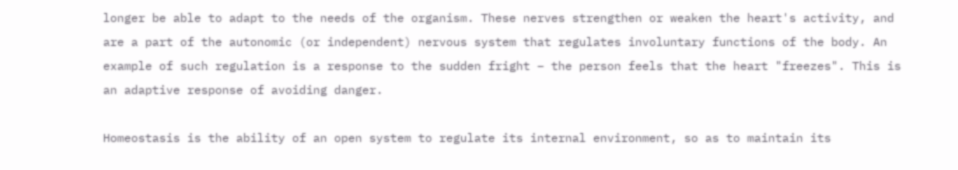longer be able to adapt to the needs of the organism. These nerves strengthen or weaken the heart's activity, and are a part of the autonomic (or independent) nervous system that regulates involuntary functions of the body. An example of such regulation is a response to the sudden fright – the person feels that the heart "freezes". This is an adaptive response of avoiding danger.

Homeostasis is the ability of an open system to regulate its internal environment, so as to maintain its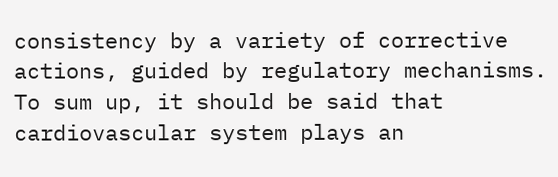consistency by a variety of corrective actions, guided by regulatory mechanisms. To sum up, it should be said that cardiovascular system plays an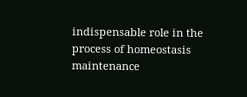indispensable role in the process of homeostasis maintenance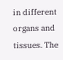in different organs and tissues. The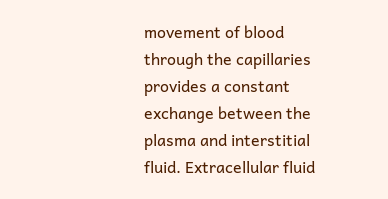movement of blood through the capillaries provides a constant exchange between the plasma and interstitial fluid. Extracellular fluid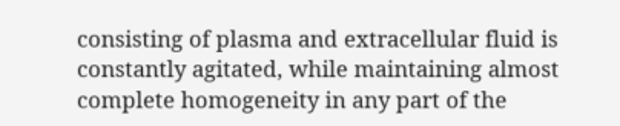consisting of plasma and extracellular fluid is constantly agitated, while maintaining almost complete homogeneity in any part of the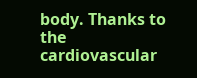body. Thanks to the cardiovascular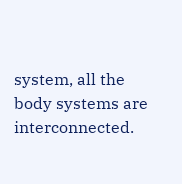system, all the body systems are interconnected.